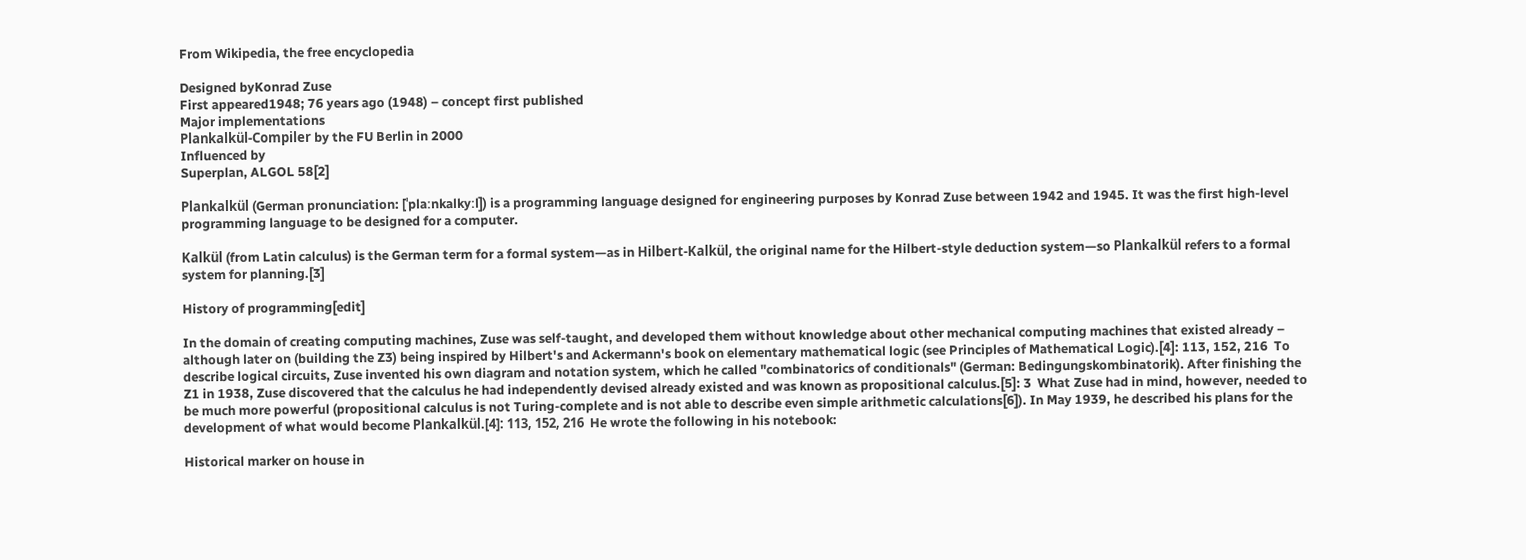From Wikipedia, the free encyclopedia

Designed byKonrad Zuse
First appeared1948; 76 years ago (1948) – concept first published
Major implementations
Plankalkül-Compiler by the FU Berlin in 2000
Influenced by
Superplan, ALGOL 58[2]

Plankalkül (German pronunciation: [ˈplaːnkalkyːl]) is a programming language designed for engineering purposes by Konrad Zuse between 1942 and 1945. It was the first high-level programming language to be designed for a computer.

Kalkül (from Latin calculus) is the German term for a formal system—as in Hilbert-Kalkül, the original name for the Hilbert-style deduction system—so Plankalkül refers to a formal system for planning.[3]

History of programming[edit]

In the domain of creating computing machines, Zuse was self-taught, and developed them without knowledge about other mechanical computing machines that existed already – although later on (building the Z3) being inspired by Hilbert's and Ackermann's book on elementary mathematical logic (see Principles of Mathematical Logic).[4]: 113, 152, 216  To describe logical circuits, Zuse invented his own diagram and notation system, which he called "combinatorics of conditionals" (German: Bedingungskombinatorik). After finishing the Z1 in 1938, Zuse discovered that the calculus he had independently devised already existed and was known as propositional calculus.[5]: 3  What Zuse had in mind, however, needed to be much more powerful (propositional calculus is not Turing-complete and is not able to describe even simple arithmetic calculations[6]). In May 1939, he described his plans for the development of what would become Plankalkül.[4]: 113, 152, 216  He wrote the following in his notebook:

Historical marker on house in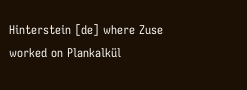Hinterstein [de] where Zuse worked on Plankalkül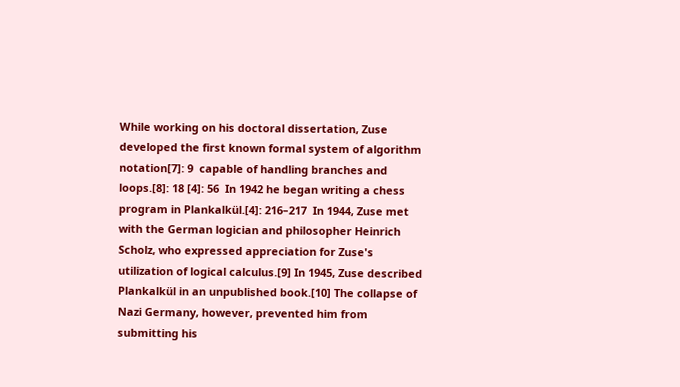While working on his doctoral dissertation, Zuse developed the first known formal system of algorithm notation[7]: 9  capable of handling branches and loops.[8]: 18 [4]: 56  In 1942 he began writing a chess program in Plankalkül.[4]: 216–217  In 1944, Zuse met with the German logician and philosopher Heinrich Scholz, who expressed appreciation for Zuse's utilization of logical calculus.[9] In 1945, Zuse described Plankalkül in an unpublished book.[10] The collapse of Nazi Germany, however, prevented him from submitting his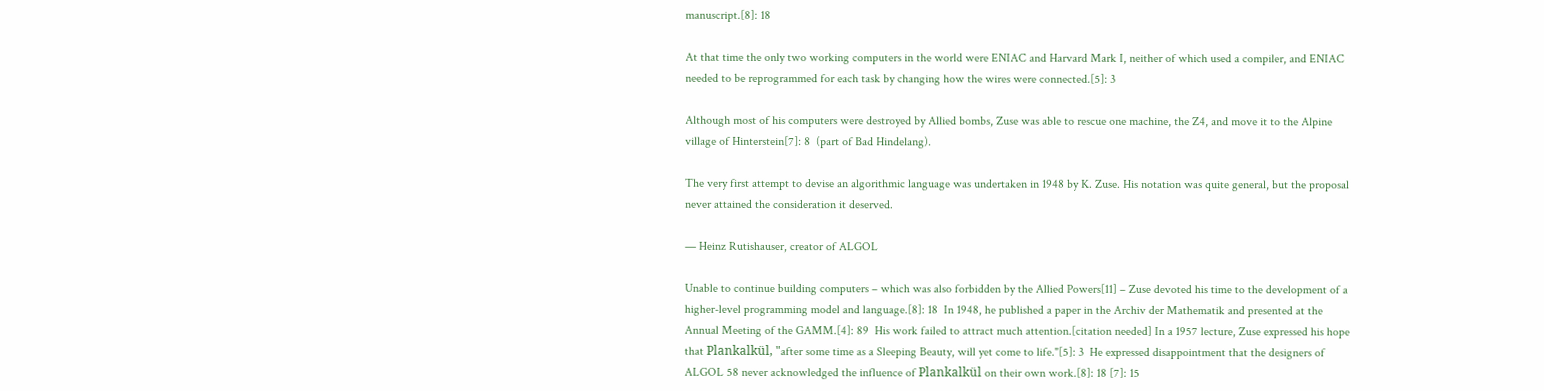manuscript.[8]: 18

At that time the only two working computers in the world were ENIAC and Harvard Mark I, neither of which used a compiler, and ENIAC needed to be reprogrammed for each task by changing how the wires were connected.[5]: 3

Although most of his computers were destroyed by Allied bombs, Zuse was able to rescue one machine, the Z4, and move it to the Alpine village of Hinterstein[7]: 8  (part of Bad Hindelang).

The very first attempt to devise an algorithmic language was undertaken in 1948 by K. Zuse. His notation was quite general, but the proposal never attained the consideration it deserved.

— Heinz Rutishauser, creator of ALGOL

Unable to continue building computers – which was also forbidden by the Allied Powers[11] – Zuse devoted his time to the development of a higher-level programming model and language.[8]: 18  In 1948, he published a paper in the Archiv der Mathematik and presented at the Annual Meeting of the GAMM.[4]: 89  His work failed to attract much attention.[citation needed] In a 1957 lecture, Zuse expressed his hope that Plankalkül, "after some time as a Sleeping Beauty, will yet come to life."[5]: 3  He expressed disappointment that the designers of ALGOL 58 never acknowledged the influence of Plankalkül on their own work.[8]: 18 [7]: 15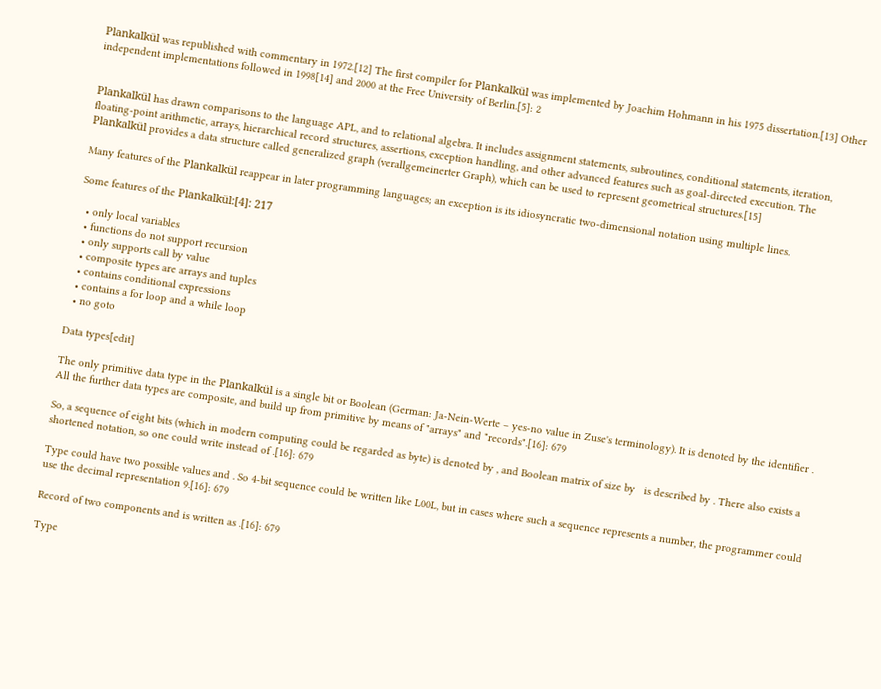Plankalkül was republished with commentary in 1972.[12] The first compiler for Plankalkül was implemented by Joachim Hohmann in his 1975 dissertation.[13] Other independent implementations followed in 1998[14] and 2000 at the Free University of Berlin.[5]: 2


Plankalkül has drawn comparisons to the language APL, and to relational algebra. It includes assignment statements, subroutines, conditional statements, iteration, floating-point arithmetic, arrays, hierarchical record structures, assertions, exception handling, and other advanced features such as goal-directed execution. The Plankalkül provides a data structure called generalized graph (verallgemeinerter Graph), which can be used to represent geometrical structures.[15]

Many features of the Plankalkül reappear in later programming languages; an exception is its idiosyncratic two-dimensional notation using multiple lines.

Some features of the Plankalkül:[4]: 217

  • only local variables
  • functions do not support recursion
  • only supports call by value
  • composite types are arrays and tuples
  • contains conditional expressions
  • contains a for loop and a while loop
  • no goto

Data types[edit]

The only primitive data type in the Plankalkül is a single bit or Boolean (German: Ja-Nein-Werte – yes-no value in Zuse's terminology). It is denoted by the identifier . All the further data types are composite, and build up from primitive by means of "arrays" and "records".[16]: 679

So, a sequence of eight bits (which in modern computing could be regarded as byte) is denoted by , and Boolean matrix of size by   is described by . There also exists a shortened notation, so one could write instead of .[16]: 679

Type could have two possible values and . So 4-bit sequence could be written like L00L, but in cases where such a sequence represents a number, the programmer could use the decimal representation 9.[16]: 679

Record of two components and is written as .[16]: 679

Type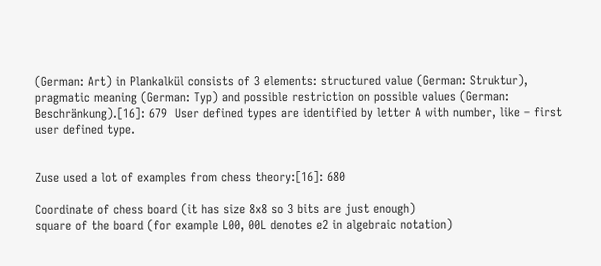(German: Art) in Plankalkül consists of 3 elements: structured value (German: Struktur), pragmatic meaning (German: Typ) and possible restriction on possible values (German: Beschränkung).[16]: 679  User defined types are identified by letter A with number, like – first user defined type.


Zuse used a lot of examples from chess theory:[16]: 680

Coordinate of chess board (it has size 8x8 so 3 bits are just enough)
square of the board (for example L00, 00L denotes e2 in algebraic notation)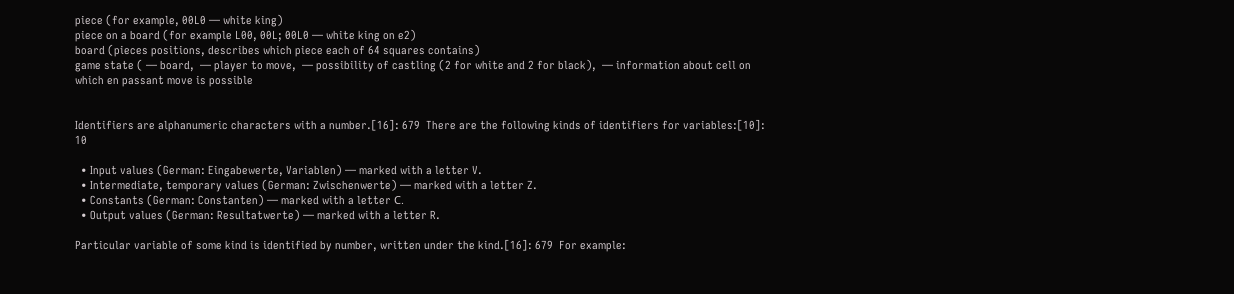piece (for example, 00L0 — white king)
piece on a board (for example L00, 00L; 00L0 — white king on e2)
board (pieces positions, describes which piece each of 64 squares contains)
game state ( — board,  — player to move,  — possibility of castling (2 for white and 2 for black),  — information about cell on which en passant move is possible


Identifiers are alphanumeric characters with a number.[16]: 679  There are the following kinds of identifiers for variables:[10]: 10

  • Input values (German: Eingabewerte, Variablen) — marked with a letter V.
  • Intermediate, temporary values (German: Zwischenwerte) — marked with a letter Z.
  • Constants (German: Constanten) — marked with a letter С.
  • Output values (German: Resultatwerte) — marked with a letter R.

Particular variable of some kind is identified by number, written under the kind.[16]: 679  For example: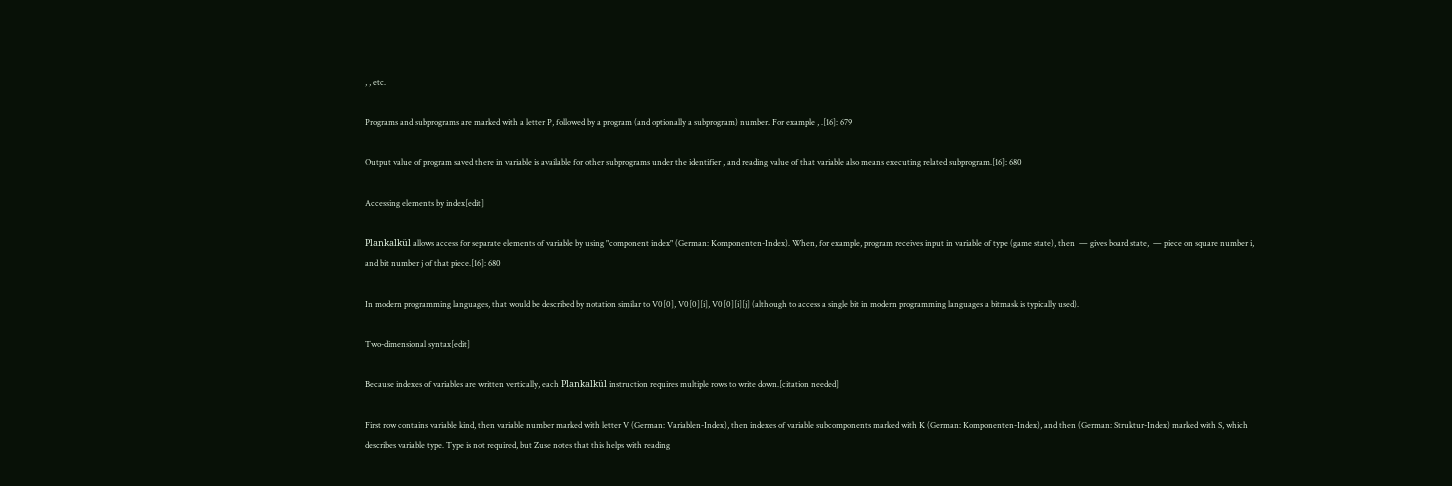, , etc.

Programs and subprograms are marked with a letter P, followed by a program (and optionally a subprogram) number. For example , .[16]: 679

Output value of program saved there in variable is available for other subprograms under the identifier , and reading value of that variable also means executing related subprogram.[16]: 680

Accessing elements by index[edit]

Plankalkül allows access for separate elements of variable by using "component index" (German: Komponenten-Index). When, for example, program receives input in variable of type (game state), then  — gives board state,  — piece on square number i, and bit number j of that piece.[16]: 680

In modern programming languages, that would be described by notation similar to V0[0], V0[0][i], V0[0][i][j] (although to access a single bit in modern programming languages a bitmask is typically used).

Two-dimensional syntax[edit]

Because indexes of variables are written vertically, each Plankalkül instruction requires multiple rows to write down.[citation needed]

First row contains variable kind, then variable number marked with letter V (German: Variablen-Index), then indexes of variable subcomponents marked with K (German: Komponenten-Index), and then (German: Struktur-Index) marked with S, which describes variable type. Type is not required, but Zuse notes that this helps with reading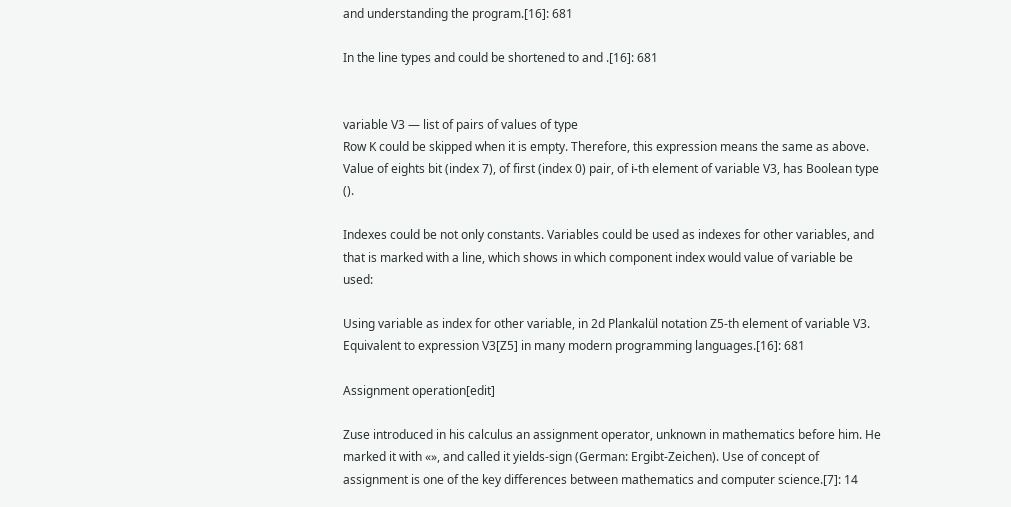and understanding the program.[16]: 681

In the line types and could be shortened to and .[16]: 681


variable V3 — list of pairs of values of type
Row K could be skipped when it is empty. Therefore, this expression means the same as above.
Value of eights bit (index 7), of first (index 0) pair, of і-th element of variable V3, has Boolean type ().

Indexes could be not only constants. Variables could be used as indexes for other variables, and that is marked with a line, which shows in which component index would value of variable be used:

Using variable as index for other variable, in 2d Plankalül notation Z5-th element of variable V3. Equivalent to expression V3[Z5] in many modern programming languages.[16]: 681

Assignment operation[edit]

Zuse introduced in his calculus an assignment operator, unknown in mathematics before him. He marked it with «», and called it yields-sign (German: Ergibt-Zeichen). Use of concept of assignment is one of the key differences between mathematics and computer science.[7]: 14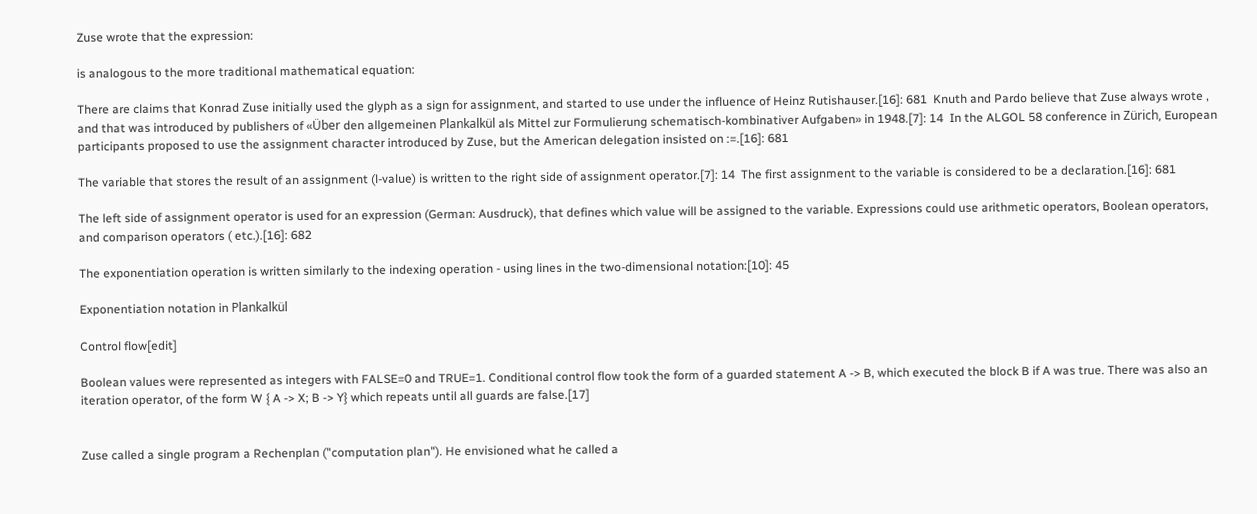Zuse wrote that the expression:

is analogous to the more traditional mathematical equation:

There are claims that Konrad Zuse initially used the glyph as a sign for assignment, and started to use under the influence of Heinz Rutishauser.[16]: 681  Knuth and Pardo believe that Zuse always wrote , and that was introduced by publishers of «Über den allgemeinen Plankalkül als Mittel zur Formulierung schematisch-kombinativer Aufgaben» in 1948.[7]: 14  In the ALGOL 58 conference in Zürich, European participants proposed to use the assignment character introduced by Zuse, but the American delegation insisted on :=.[16]: 681

The variable that stores the result of an assignment (l-value) is written to the right side of assignment operator.[7]: 14  The first assignment to the variable is considered to be a declaration.[16]: 681

The left side of assignment operator is used for an expression (German: Ausdruck), that defines which value will be assigned to the variable. Expressions could use arithmetic operators, Boolean operators, and comparison operators ( etc.).[16]: 682

The exponentiation operation is written similarly to the indexing operation - using lines in the two-dimensional notation:[10]: 45

Exponentiation notation in Plankalkül

Control flow[edit]

Boolean values were represented as integers with FALSE=0 and TRUE=1. Conditional control flow took the form of a guarded statement A -> B, which executed the block B if A was true. There was also an iteration operator, of the form W { A -> X; B -> Y} which repeats until all guards are false.[17]


Zuse called a single program a Rechenplan ("computation plan"). He envisioned what he called a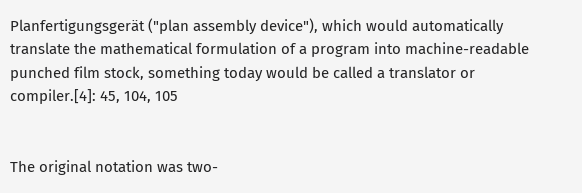Planfertigungsgerät ("plan assembly device"), which would automatically translate the mathematical formulation of a program into machine-readable punched film stock, something today would be called a translator or compiler.[4]: 45, 104, 105


The original notation was two-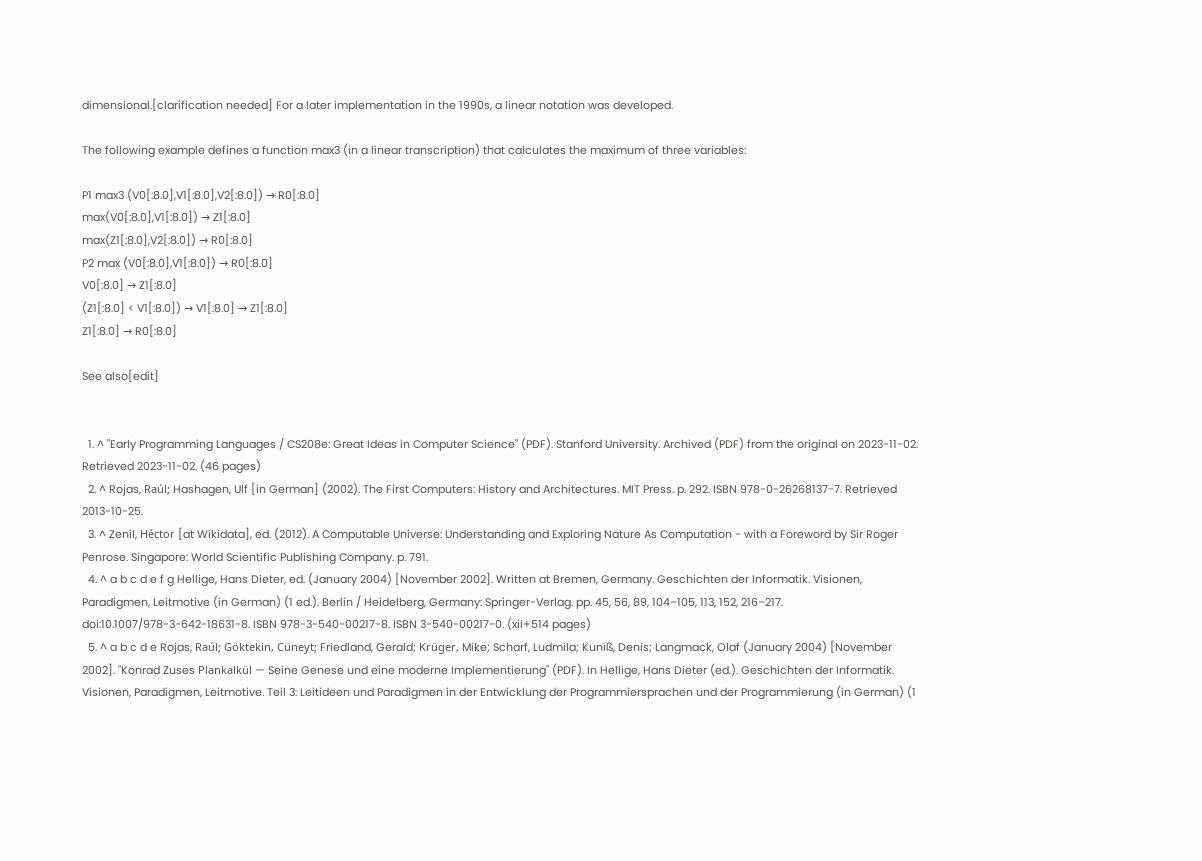dimensional.[clarification needed] For a later implementation in the 1990s, a linear notation was developed.

The following example defines a function max3 (in a linear transcription) that calculates the maximum of three variables:

P1 max3 (V0[:8.0],V1[:8.0],V2[:8.0]) → R0[:8.0]
max(V0[:8.0],V1[:8.0]) → Z1[:8.0]
max(Z1[:8.0],V2[:8.0]) → R0[:8.0]
P2 max (V0[:8.0],V1[:8.0]) → R0[:8.0]
V0[:8.0] → Z1[:8.0]
(Z1[:8.0] < V1[:8.0]) → V1[:8.0] → Z1[:8.0]
Z1[:8.0] → R0[:8.0]

See also[edit]


  1. ^ "Early Programming Languages / CS208e: Great Ideas in Computer Science" (PDF). Stanford University. Archived (PDF) from the original on 2023-11-02. Retrieved 2023-11-02. (46 pages)
  2. ^ Rojas, Raúl; Hashagen, Ulf [in German] (2002). The First Computers: History and Architectures. MIT Press. p. 292. ISBN 978-0-26268137-7. Retrieved 2013-10-25.
  3. ^ Zenil, Héctor [at Wikidata], ed. (2012). A Computable Universe: Understanding and Exploring Nature As Computation - with a Foreword by Sir Roger Penrose. Singapore: World Scientific Publishing Company. p. 791.
  4. ^ a b c d e f g Hellige, Hans Dieter, ed. (January 2004) [November 2002]. Written at Bremen, Germany. Geschichten der Informatik. Visionen, Paradigmen, Leitmotive (in German) (1 ed.). Berlin / Heidelberg, Germany: Springer-Verlag. pp. 45, 56, 89, 104–105, 113, 152, 216–217. doi:10.1007/978-3-642-18631-8. ISBN 978-3-540-00217-8. ISBN 3-540-00217-0. (xii+514 pages)
  5. ^ a b c d e Rojas, Raúl; Göktekin, Cüneyt; Friedland, Gerald; Krüger, Mike; Scharf, Ludmila; Kuniß, Denis; Langmack, Olaf (January 2004) [November 2002]. "Konrad Zuses Plankalkül — Seine Genese und eine moderne Implementierung" (PDF). In Hellige, Hans Dieter (ed.). Geschichten der Informatik. Visionen, Paradigmen, Leitmotive. Teil 3: Leitideen und Paradigmen in der Entwicklung der Programmiersprachen und der Programmierung (in German) (1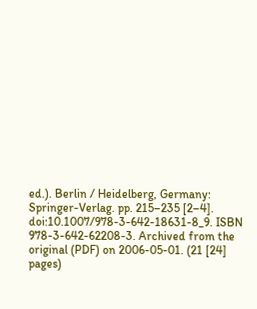ed.). Berlin / Heidelberg, Germany: Springer-Verlag. pp. 215–235 [2–4]. doi:10.1007/978-3-642-18631-8_9. ISBN 978-3-642-62208-3. Archived from the original (PDF) on 2006-05-01. (21 [24] pages)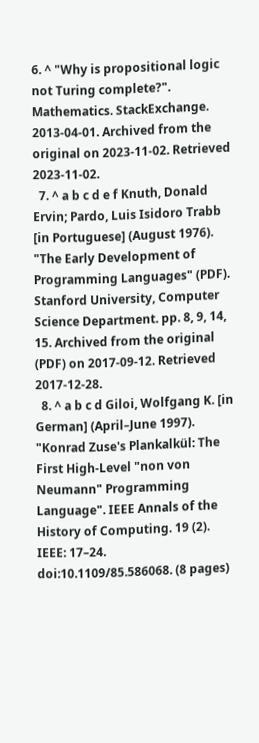6. ^ "Why is propositional logic not Turing complete?". Mathematics. StackExchange. 2013-04-01. Archived from the original on 2023-11-02. Retrieved 2023-11-02.
  7. ^ a b c d e f Knuth, Donald Ervin; Pardo, Luis Isidoro Trabb [in Portuguese] (August 1976). "The Early Development of Programming Languages" (PDF). Stanford University, Computer Science Department. pp. 8, 9, 14, 15. Archived from the original (PDF) on 2017-09-12. Retrieved 2017-12-28.
  8. ^ a b c d Giloi, Wolfgang K. [in German] (April–June 1997). "Konrad Zuse's Plankalkül: The First High-Level "non von Neumann" Programming Language". IEEE Annals of the History of Computing. 19 (2). IEEE: 17–24. doi:10.1109/85.586068. (8 pages)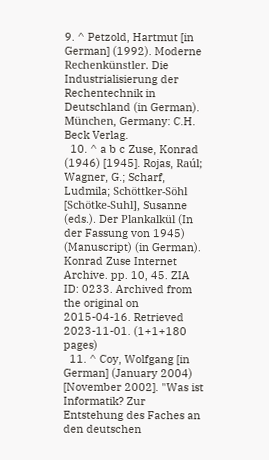9. ^ Petzold, Hartmut [in German] (1992). Moderne Rechenkünstler. Die Industrialisierung der Rechentechnik in Deutschland (in German). München, Germany: C.H. Beck Verlag.
  10. ^ a b c Zuse, Konrad (1946) [1945]. Rojas, Raúl; Wagner, G.; Scharf, Ludmila; Schöttker-Söhl [Schötke-Suhl], Susanne (eds.). Der Plankalkül (In der Fassung von 1945) (Manuscript) (in German). Konrad Zuse Internet Archive. pp. 10, 45. ZIA ID: 0233. Archived from the original on 2015-04-16. Retrieved 2023-11-01. (1+1+180 pages)
  11. ^ Coy, Wolfgang [in German] (January 2004) [November 2002]. "Was ist Informatik? Zur Entstehung des Faches an den deutschen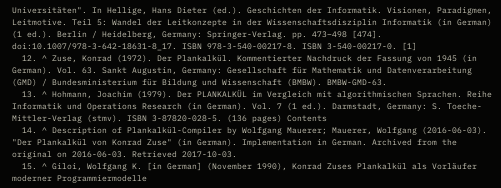Universitäten". In Hellige, Hans Dieter (ed.). Geschichten der Informatik. Visionen, Paradigmen, Leitmotive. Teil 5: Wandel der Leitkonzepte in der Wissenschaftsdisziplin Informatik (in German) (1 ed.). Berlin / Heidelberg, Germany: Springer-Verlag. pp. 473–498 [474]. doi:10.1007/978-3-642-18631-8_17. ISBN 978-3-540-00217-8. ISBN 3-540-00217-0. [1]
  12. ^ Zuse, Konrad (1972). Der Plankalkül. Kommentierter Nachdruck der Fassung von 1945 (in German). Vol. 63. Sankt Augustin, Germany: Gesellschaft für Mathematik und Datenverarbeitung (GMD) / Bundesministerium für Bildung und Wissenschaft (BMBW). BMBW-GMD-63.
  13. ^ Hohmann, Joachim (1979). Der PLANKALKÜL im Vergleich mit algorithmischen Sprachen. Reihe Informatik und Operations Research (in German). Vol. 7 (1 ed.). Darmstadt, Germany: S. Toeche-Mittler-Verlag (stmv). ISBN 3-87820-028-5. (136 pages) Contents
  14. ^ Description of Plankalkül-Compiler by Wolfgang Mauerer; Mauerer, Wolfgang (2016-06-03). "Der Plankalkül von Konrad Zuse" (in German). Implementation in German. Archived from the original on 2016-06-03. Retrieved 2017-10-03.
  15. ^ Giloi, Wolfgang K. [in German] (November 1990), Konrad Zuses Plankalkül als Vorläufer moderner Programmiermodelle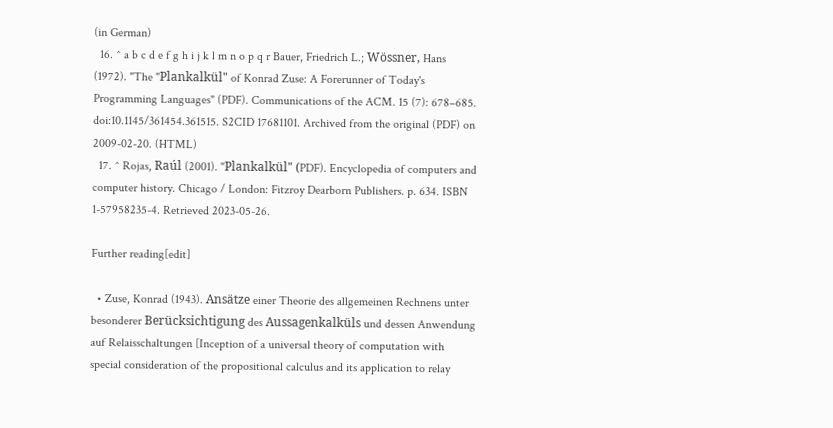(in German)
  16. ^ a b c d e f g h i j k l m n o p q r Bauer, Friedrich L.; Wössner, Hans (1972). "The "Plankalkül" of Konrad Zuse: A Forerunner of Today's Programming Languages" (PDF). Communications of the ACM. 15 (7): 678–685. doi:10.1145/361454.361515. S2CID 17681101. Archived from the original (PDF) on 2009-02-20. (HTML)
  17. ^ Rojas, Raúl (2001). "Plankalkül" (PDF). Encyclopedia of computers and computer history. Chicago / London: Fitzroy Dearborn Publishers. p. 634. ISBN 1-57958235-4. Retrieved 2023-05-26.

Further reading[edit]

  • Zuse, Konrad (1943). Ansätze einer Theorie des allgemeinen Rechnens unter besonderer Berücksichtigung des Aussagenkalküls und dessen Anwendung auf Relaisschaltungen [Inception of a universal theory of computation with special consideration of the propositional calculus and its application to relay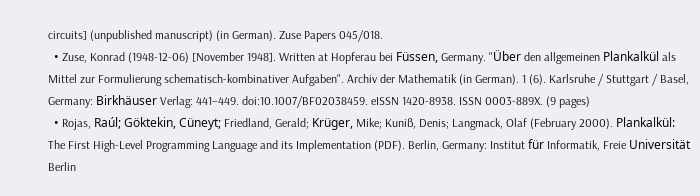circuits] (unpublished manuscript) (in German). Zuse Papers 045/018.
  • Zuse, Konrad (1948-12-06) [November 1948]. Written at Hopferau bei Füssen, Germany. "Über den allgemeinen Plankalkül als Mittel zur Formulierung schematisch-kombinativer Aufgaben". Archiv der Mathematik (in German). 1 (6). Karlsruhe / Stuttgart / Basel, Germany: Birkhäuser Verlag: 441–449. doi:10.1007/BF02038459. eISSN 1420-8938. ISSN 0003-889X. (9 pages)
  • Rojas, Raúl; Göktekin, Cüneyt; Friedland, Gerald; Krüger, Mike; Kuniß, Denis; Langmack, Olaf (February 2000). Plankalkül: The First High-Level Programming Language and its Implementation (PDF). Berlin, Germany: Institut für Informatik, Freie Universität Berlin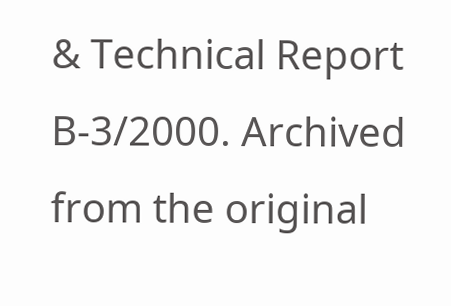& Technical Report B-3/2000. Archived from the original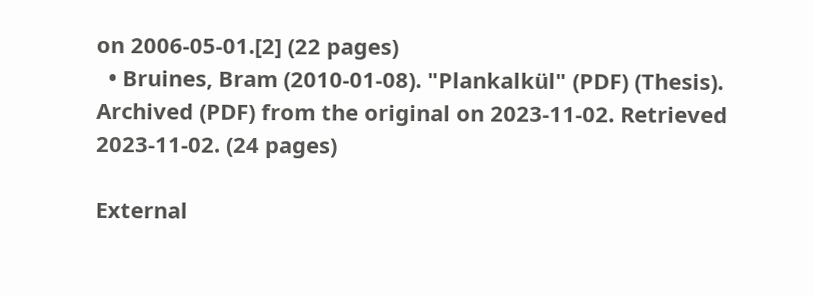on 2006-05-01.[2] (22 pages)
  • Bruines, Bram (2010-01-08). "Plankalkül" (PDF) (Thesis). Archived (PDF) from the original on 2023-11-02. Retrieved 2023-11-02. (24 pages)

External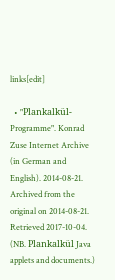links[edit]

  • "Plankalkül-Programme". Konrad Zuse Internet Archive (in German and English). 2014-08-21. Archived from the original on 2014-08-21. Retrieved 2017-10-04. (NB. Plankalkül Java applets and documents.)